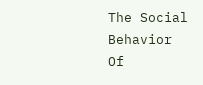The Social Behavior Of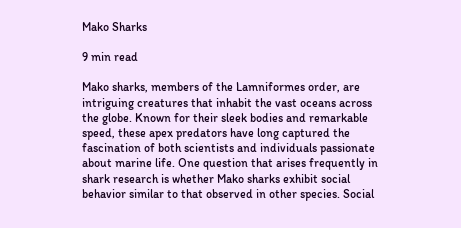Mako Sharks

9 min read

Mako sharks, members of the Lamniformes order, are intriguing creatures that inhabit the vast oceans across the globe. Known for their sleek bodies and remarkable speed, these apex predators have long captured the fascination of both scientists and individuals passionate about marine life. One question that arises frequently in shark research is whether Mako sharks exhibit social behavior similar to that observed in other species. Social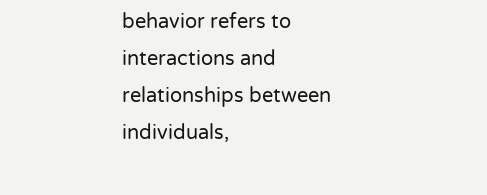behavior refers to interactions and relationships between individuals,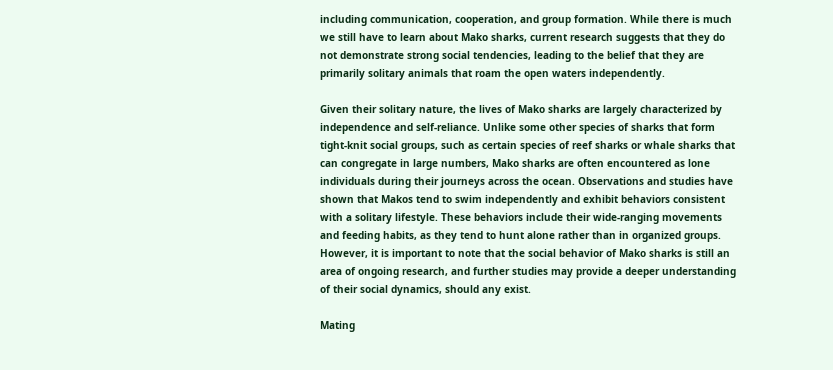including communication, cooperation, and group formation. While there is much we still have to learn about Mako sharks, current research suggests that they do not demonstrate strong social tendencies, leading to the belief that they are primarily solitary animals that roam the open waters independently.

Given their solitary nature, the lives of Mako sharks are largely characterized by independence and self-reliance. Unlike some other species of sharks that form tight-knit social groups, such as certain species of reef sharks or whale sharks that can congregate in large numbers, Mako sharks are often encountered as lone individuals during their journeys across the ocean. Observations and studies have shown that Makos tend to swim independently and exhibit behaviors consistent with a solitary lifestyle. These behaviors include their wide-ranging movements and feeding habits, as they tend to hunt alone rather than in organized groups. However, it is important to note that the social behavior of Mako sharks is still an area of ongoing research, and further studies may provide a deeper understanding of their social dynamics, should any exist.

Mating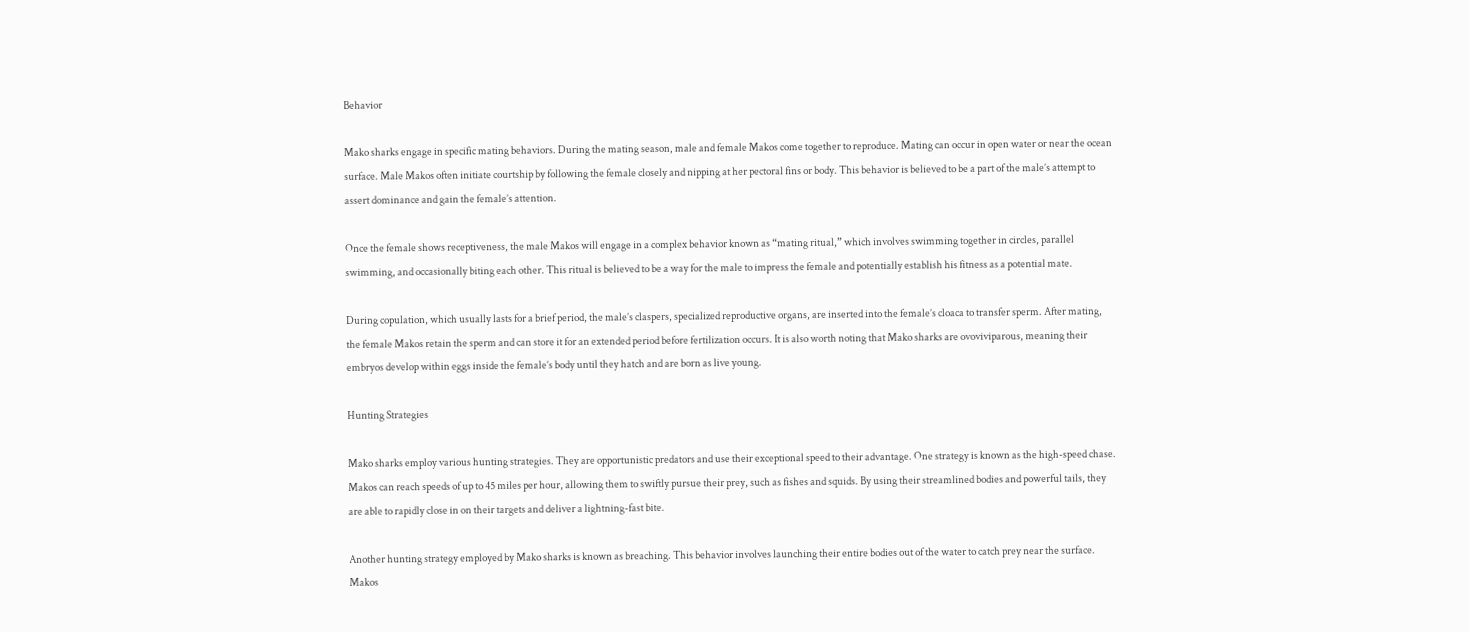Behavior

Mako sharks engage in specific mating behaviors. During the mating season, male and female Makos come together to reproduce. Mating can occur in open water or near the ocean surface. Male Makos often initiate courtship by following the female closely and nipping at her pectoral fins or body. This behavior is believed to be a part of the male’s attempt to assert dominance and gain the female’s attention.

Once the female shows receptiveness, the male Makos will engage in a complex behavior known as “mating ritual,” which involves swimming together in circles, parallel swimming, and occasionally biting each other. This ritual is believed to be a way for the male to impress the female and potentially establish his fitness as a potential mate.

During copulation, which usually lasts for a brief period, the male’s claspers, specialized reproductive organs, are inserted into the female’s cloaca to transfer sperm. After mating, the female Makos retain the sperm and can store it for an extended period before fertilization occurs. It is also worth noting that Mako sharks are ovoviviparous, meaning their embryos develop within eggs inside the female’s body until they hatch and are born as live young.

Hunting Strategies

Mako sharks employ various hunting strategies. They are opportunistic predators and use their exceptional speed to their advantage. One strategy is known as the high-speed chase. Makos can reach speeds of up to 45 miles per hour, allowing them to swiftly pursue their prey, such as fishes and squids. By using their streamlined bodies and powerful tails, they are able to rapidly close in on their targets and deliver a lightning-fast bite.

Another hunting strategy employed by Mako sharks is known as breaching. This behavior involves launching their entire bodies out of the water to catch prey near the surface. Makos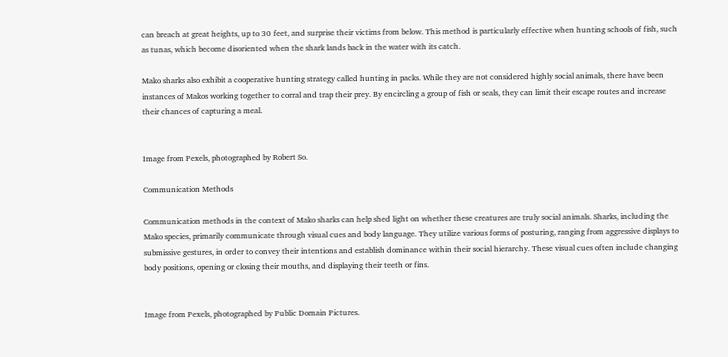can breach at great heights, up to 30 feet, and surprise their victims from below. This method is particularly effective when hunting schools of fish, such as tunas, which become disoriented when the shark lands back in the water with its catch.

Mako sharks also exhibit a cooperative hunting strategy called hunting in packs. While they are not considered highly social animals, there have been instances of Makos working together to corral and trap their prey. By encircling a group of fish or seals, they can limit their escape routes and increase their chances of capturing a meal.


Image from Pexels, photographed by Robert So.

Communication Methods

Communication methods in the context of Mako sharks can help shed light on whether these creatures are truly social animals. Sharks, including the Mako species, primarily communicate through visual cues and body language. They utilize various forms of posturing, ranging from aggressive displays to submissive gestures, in order to convey their intentions and establish dominance within their social hierarchy. These visual cues often include changing body positions, opening or closing their mouths, and displaying their teeth or fins.


Image from Pexels, photographed by Public Domain Pictures.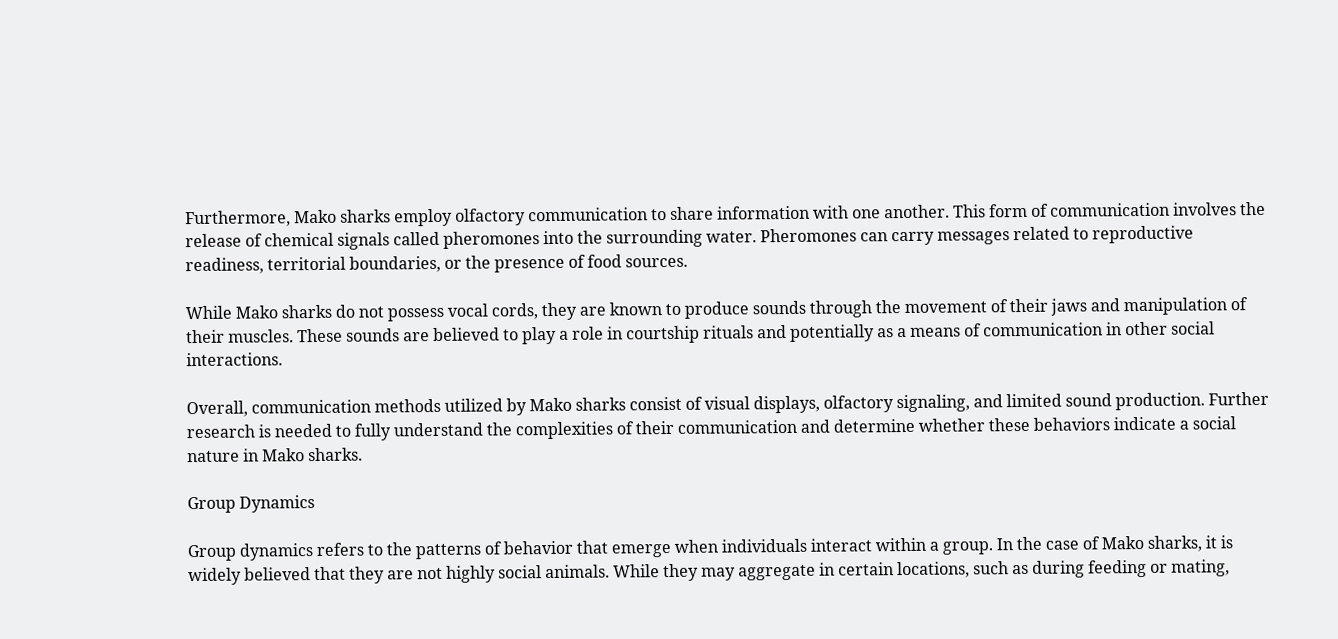Furthermore, Mako sharks employ olfactory communication to share information with one another. This form of communication involves the release of chemical signals called pheromones into the surrounding water. Pheromones can carry messages related to reproductive readiness, territorial boundaries, or the presence of food sources.

While Mako sharks do not possess vocal cords, they are known to produce sounds through the movement of their jaws and manipulation of their muscles. These sounds are believed to play a role in courtship rituals and potentially as a means of communication in other social interactions.

Overall, communication methods utilized by Mako sharks consist of visual displays, olfactory signaling, and limited sound production. Further research is needed to fully understand the complexities of their communication and determine whether these behaviors indicate a social nature in Mako sharks.

Group Dynamics

Group dynamics refers to the patterns of behavior that emerge when individuals interact within a group. In the case of Mako sharks, it is widely believed that they are not highly social animals. While they may aggregate in certain locations, such as during feeding or mating,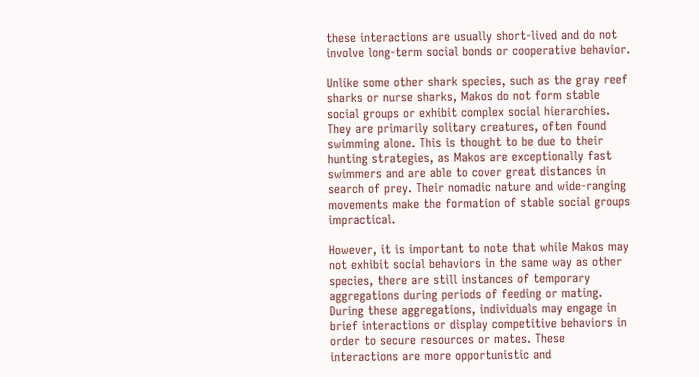these interactions are usually short-lived and do not involve long-term social bonds or cooperative behavior.

Unlike some other shark species, such as the gray reef sharks or nurse sharks, Makos do not form stable social groups or exhibit complex social hierarchies. They are primarily solitary creatures, often found swimming alone. This is thought to be due to their hunting strategies, as Makos are exceptionally fast swimmers and are able to cover great distances in search of prey. Their nomadic nature and wide-ranging movements make the formation of stable social groups impractical.

However, it is important to note that while Makos may not exhibit social behaviors in the same way as other species, there are still instances of temporary aggregations during periods of feeding or mating. During these aggregations, individuals may engage in brief interactions or display competitive behaviors in order to secure resources or mates. These interactions are more opportunistic and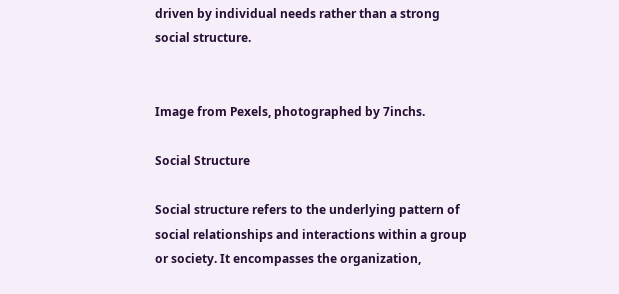driven by individual needs rather than a strong social structure.


Image from Pexels, photographed by 7inchs.

Social Structure

Social structure refers to the underlying pattern of social relationships and interactions within a group or society. It encompasses the organization,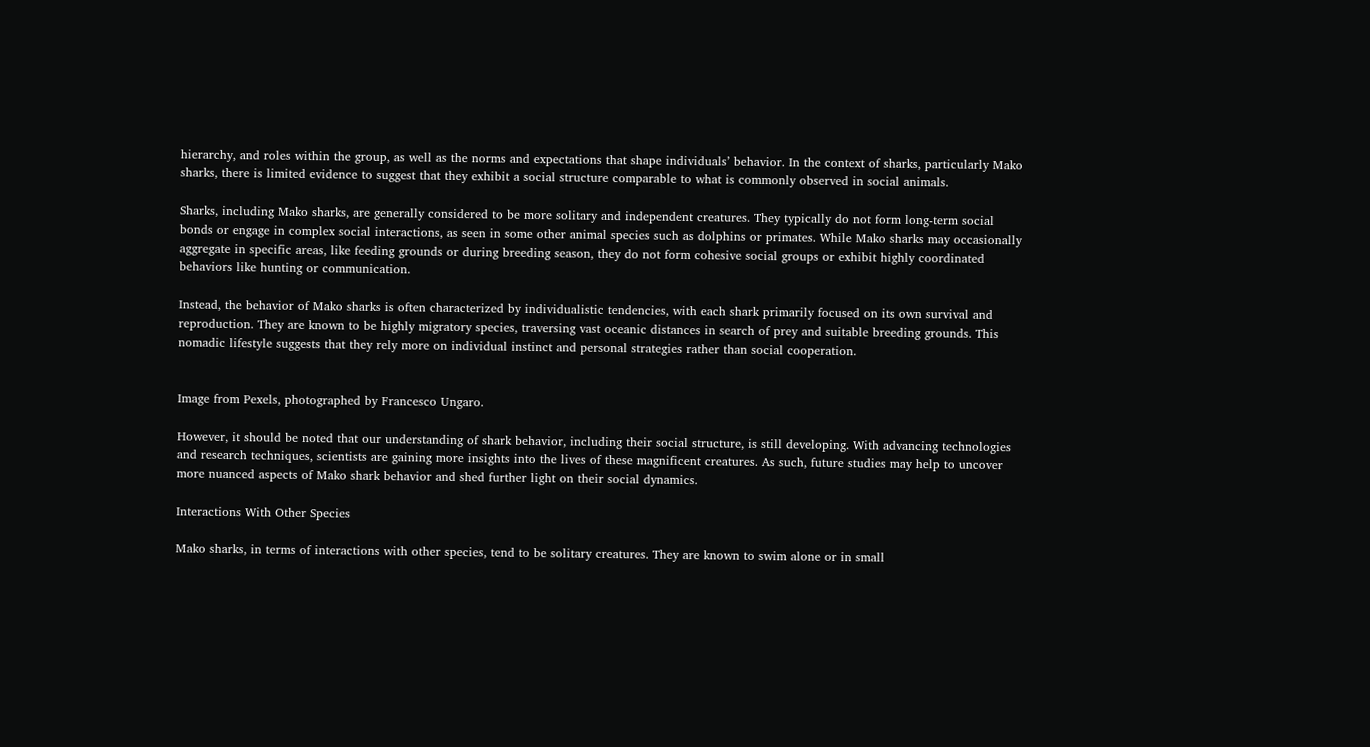hierarchy, and roles within the group, as well as the norms and expectations that shape individuals’ behavior. In the context of sharks, particularly Mako sharks, there is limited evidence to suggest that they exhibit a social structure comparable to what is commonly observed in social animals.

Sharks, including Mako sharks, are generally considered to be more solitary and independent creatures. They typically do not form long-term social bonds or engage in complex social interactions, as seen in some other animal species such as dolphins or primates. While Mako sharks may occasionally aggregate in specific areas, like feeding grounds or during breeding season, they do not form cohesive social groups or exhibit highly coordinated behaviors like hunting or communication.

Instead, the behavior of Mako sharks is often characterized by individualistic tendencies, with each shark primarily focused on its own survival and reproduction. They are known to be highly migratory species, traversing vast oceanic distances in search of prey and suitable breeding grounds. This nomadic lifestyle suggests that they rely more on individual instinct and personal strategies rather than social cooperation.


Image from Pexels, photographed by Francesco Ungaro.

However, it should be noted that our understanding of shark behavior, including their social structure, is still developing. With advancing technologies and research techniques, scientists are gaining more insights into the lives of these magnificent creatures. As such, future studies may help to uncover more nuanced aspects of Mako shark behavior and shed further light on their social dynamics.

Interactions With Other Species

Mako sharks, in terms of interactions with other species, tend to be solitary creatures. They are known to swim alone or in small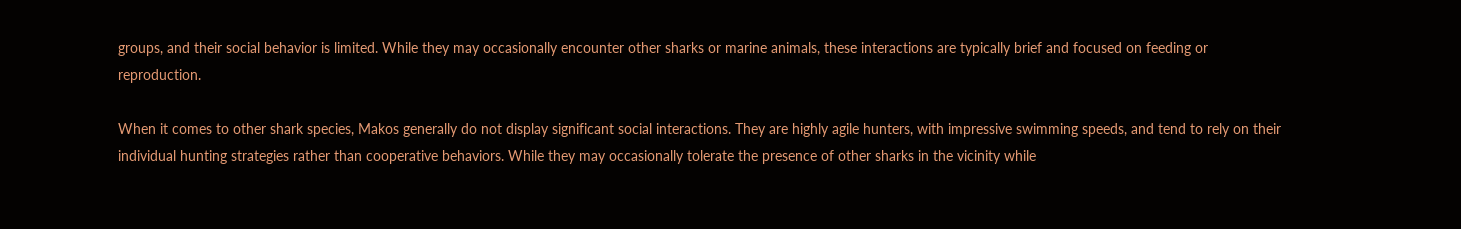groups, and their social behavior is limited. While they may occasionally encounter other sharks or marine animals, these interactions are typically brief and focused on feeding or reproduction.

When it comes to other shark species, Makos generally do not display significant social interactions. They are highly agile hunters, with impressive swimming speeds, and tend to rely on their individual hunting strategies rather than cooperative behaviors. While they may occasionally tolerate the presence of other sharks in the vicinity while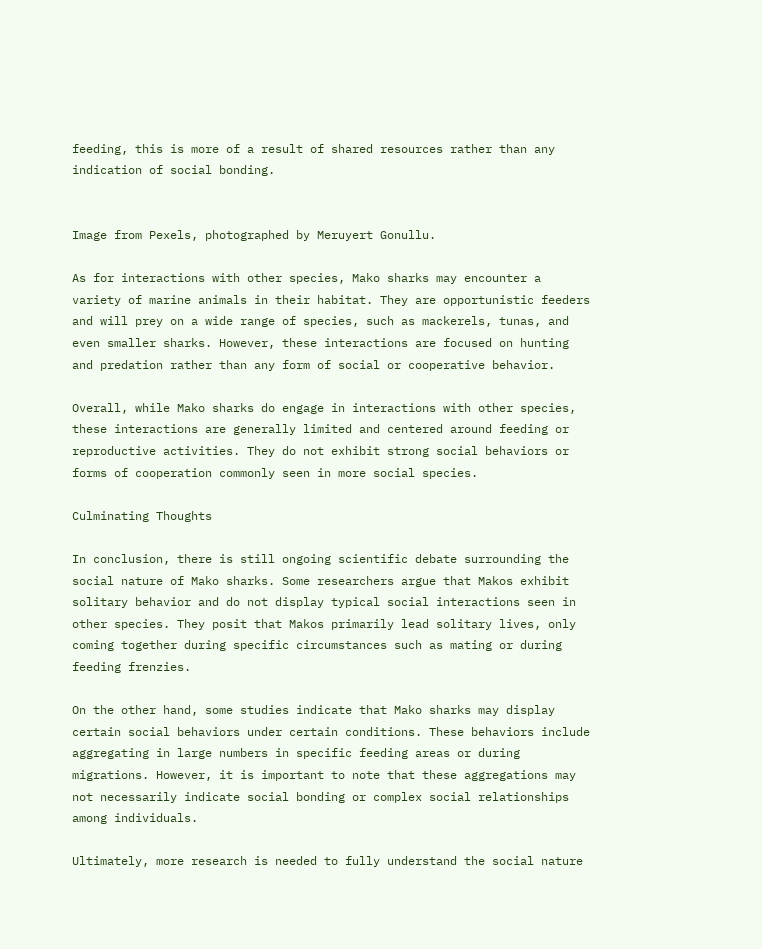feeding, this is more of a result of shared resources rather than any indication of social bonding.


Image from Pexels, photographed by Meruyert Gonullu.

As for interactions with other species, Mako sharks may encounter a variety of marine animals in their habitat. They are opportunistic feeders and will prey on a wide range of species, such as mackerels, tunas, and even smaller sharks. However, these interactions are focused on hunting and predation rather than any form of social or cooperative behavior.

Overall, while Mako sharks do engage in interactions with other species, these interactions are generally limited and centered around feeding or reproductive activities. They do not exhibit strong social behaviors or forms of cooperation commonly seen in more social species.

Culminating Thoughts

In conclusion, there is still ongoing scientific debate surrounding the social nature of Mako sharks. Some researchers argue that Makos exhibit solitary behavior and do not display typical social interactions seen in other species. They posit that Makos primarily lead solitary lives, only coming together during specific circumstances such as mating or during feeding frenzies.

On the other hand, some studies indicate that Mako sharks may display certain social behaviors under certain conditions. These behaviors include aggregating in large numbers in specific feeding areas or during migrations. However, it is important to note that these aggregations may not necessarily indicate social bonding or complex social relationships among individuals.

Ultimately, more research is needed to fully understand the social nature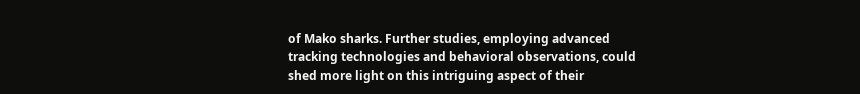of Mako sharks. Further studies, employing advanced tracking technologies and behavioral observations, could shed more light on this intriguing aspect of their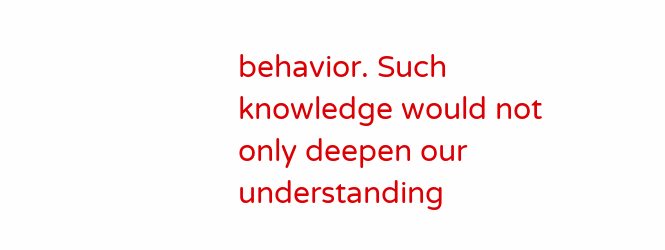behavior. Such knowledge would not only deepen our understanding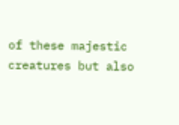of these majestic creatures but also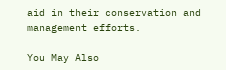aid in their conservation and management efforts.

You May Also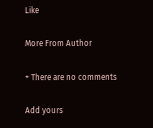Like

More From Author

+ There are no comments

Add yours